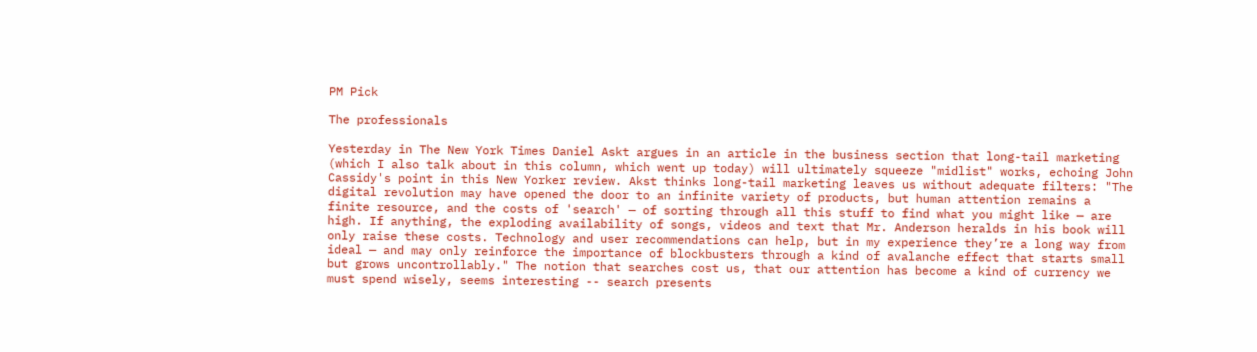PM Pick

The professionals

Yesterday in The New York Times Daniel Askt argues in an article in the business section that long-tail marketing (which I also talk about in this column, which went up today) will ultimately squeeze "midlist" works, echoing John Cassidy's point in this New Yorker review. Akst thinks long-tail marketing leaves us without adequate filters: "The digital revolution may have opened the door to an infinite variety of products, but human attention remains a finite resource, and the costs of 'search' — of sorting through all this stuff to find what you might like — are high. If anything, the exploding availability of songs, videos and text that Mr. Anderson heralds in his book will only raise these costs. Technology and user recommendations can help, but in my experience they’re a long way from ideal — and may only reinforce the importance of blockbusters through a kind of avalanche effect that starts small but grows uncontrollably." The notion that searches cost us, that our attention has become a kind of currency we must spend wisely, seems interesting -- search presents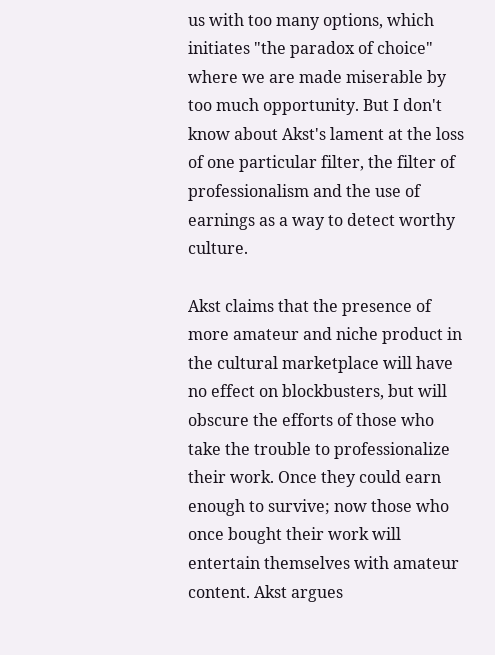us with too many options, which initiates "the paradox of choice" where we are made miserable by too much opportunity. But I don't know about Akst's lament at the loss of one particular filter, the filter of professionalism and the use of earnings as a way to detect worthy culture.

Akst claims that the presence of more amateur and niche product in the cultural marketplace will have no effect on blockbusters, but will obscure the efforts of those who take the trouble to professionalize their work. Once they could earn enough to survive; now those who once bought their work will entertain themselves with amateur content. Akst argues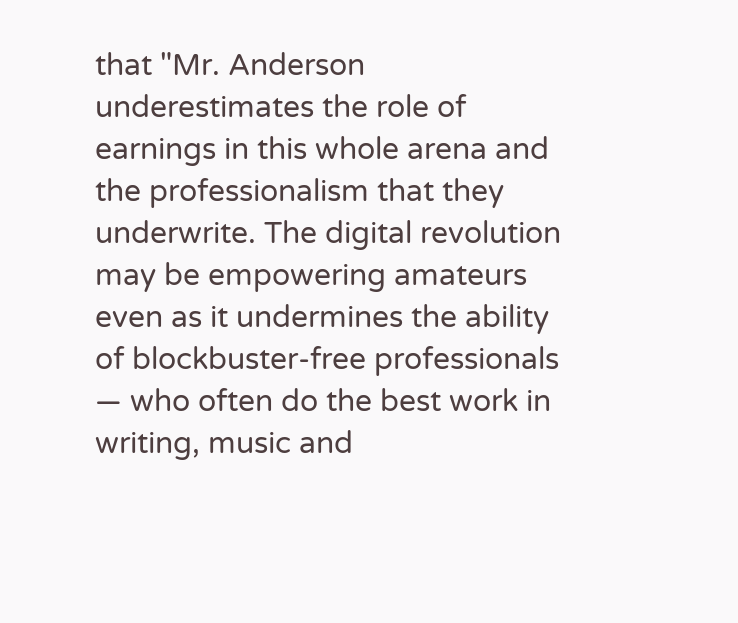that "Mr. Anderson underestimates the role of earnings in this whole arena and the professionalism that they underwrite. The digital revolution may be empowering amateurs even as it undermines the ability of blockbuster-free professionals — who often do the best work in writing, music and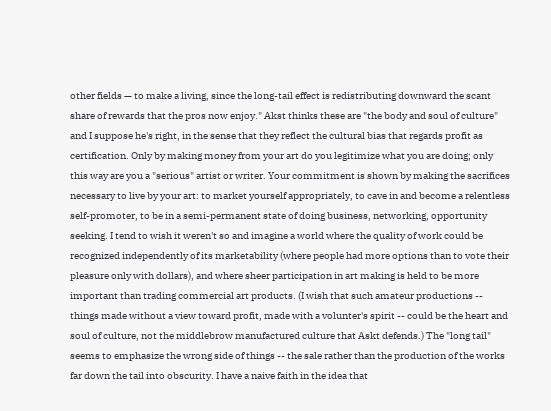other fields — to make a living, since the long-tail effect is redistributing downward the scant share of rewards that the pros now enjoy." Akst thinks these are "the body and soul of culture" and I suppose he's right, in the sense that they reflect the cultural bias that regards profit as certification. Only by making money from your art do you legitimize what you are doing; only this way are you a "serious" artist or writer. Your commitment is shown by making the sacrifices necessary to live by your art: to market yourself appropriately, to cave in and become a relentless self-promoter, to be in a semi-permanent state of doing business, networking, opportunity seeking. I tend to wish it weren't so and imagine a world where the quality of work could be recognized independently of its marketability (where people had more options than to vote their pleasure only with dollars), and where sheer participation in art making is held to be more important than trading commercial art products. (I wish that such amateur productions -- things made without a view toward profit, made with a volunter's spirit -- could be the heart and soul of culture, not the middlebrow manufactured culture that Askt defends.) The "long tail" seems to emphasize the wrong side of things -- the sale rather than the production of the works far down the tail into obscurity. I have a naive faith in the idea that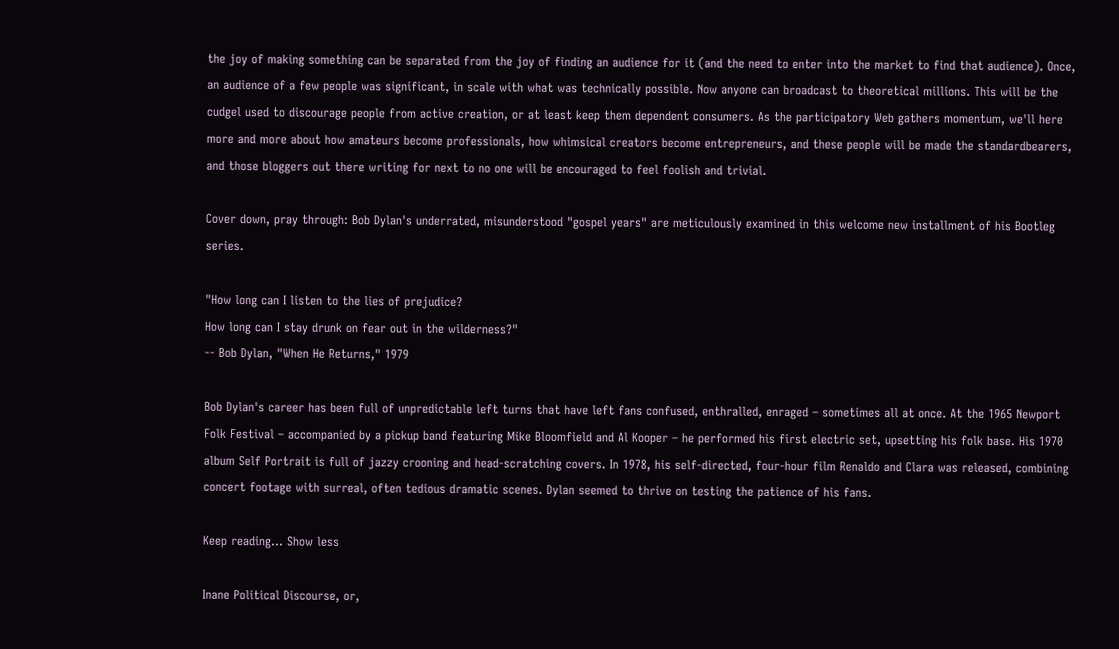the joy of making something can be separated from the joy of finding an audience for it (and the need to enter into the market to find that audience). Once, an audience of a few people was significant, in scale with what was technically possible. Now anyone can broadcast to theoretical millions. This will be the cudgel used to discourage people from active creation, or at least keep them dependent consumers. As the participatory Web gathers momentum, we'll here more and more about how amateurs become professionals, how whimsical creators become entrepreneurs, and these people will be made the standardbearers, and those bloggers out there writing for next to no one will be encouraged to feel foolish and trivial.

Cover down, pray through: Bob Dylan's underrated, misunderstood "gospel years" are meticulously examined in this welcome new installment of his Bootleg series.

"How long can I listen to the lies of prejudice?
How long can I stay drunk on fear out in the wilderness?"
-- Bob Dylan, "When He Returns," 1979

Bob Dylan's career has been full of unpredictable left turns that have left fans confused, enthralled, enraged – sometimes all at once. At the 1965 Newport Folk Festival – accompanied by a pickup band featuring Mike Bloomfield and Al Kooper – he performed his first electric set, upsetting his folk base. His 1970 album Self Portrait is full of jazzy crooning and head-scratching covers. In 1978, his self-directed, four-hour film Renaldo and Clara was released, combining concert footage with surreal, often tedious dramatic scenes. Dylan seemed to thrive on testing the patience of his fans.

Keep reading... Show less

Inane Political Discourse, or,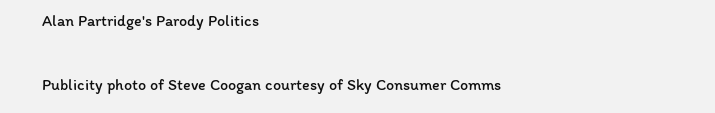Alan Partridge's Parody Politics

Publicity photo of Steve Coogan courtesy of Sky Consumer Comms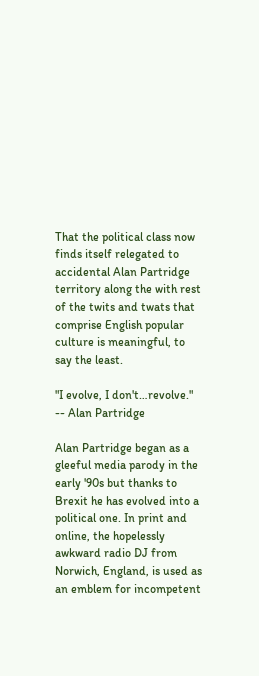That the political class now finds itself relegated to accidental Alan Partridge territory along the with rest of the twits and twats that comprise English popular culture is meaningful, to say the least.

"I evolve, I don't…revolve."
-- Alan Partridge

Alan Partridge began as a gleeful media parody in the early '90s but thanks to Brexit he has evolved into a political one. In print and online, the hopelessly awkward radio DJ from Norwich, England, is used as an emblem for incompetent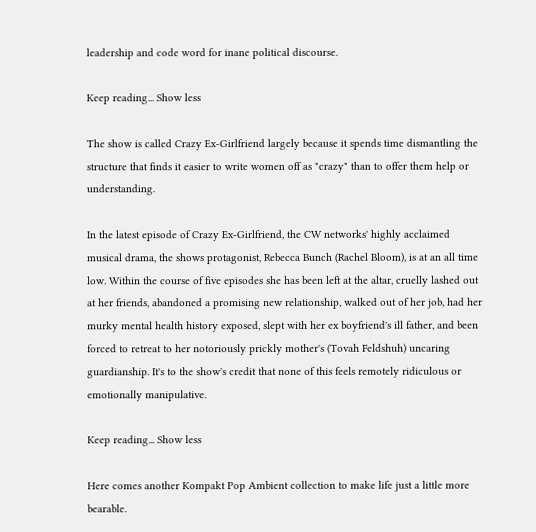leadership and code word for inane political discourse.

Keep reading... Show less

The show is called Crazy Ex-Girlfriend largely because it spends time dismantling the structure that finds it easier to write women off as "crazy" than to offer them help or understanding.

In the latest episode of Crazy Ex-Girlfriend, the CW networks' highly acclaimed musical drama, the shows protagonist, Rebecca Bunch (Rachel Bloom), is at an all time low. Within the course of five episodes she has been left at the altar, cruelly lashed out at her friends, abandoned a promising new relationship, walked out of her job, had her murky mental health history exposed, slept with her ex boyfriend's ill father, and been forced to retreat to her notoriously prickly mother's (Tovah Feldshuh) uncaring guardianship. It's to the show's credit that none of this feels remotely ridiculous or emotionally manipulative.

Keep reading... Show less

Here comes another Kompakt Pop Ambient collection to make life just a little more bearable.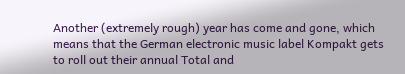Another (extremely rough) year has come and gone, which means that the German electronic music label Kompakt gets to roll out their annual Total and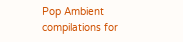Pop Ambient compilations for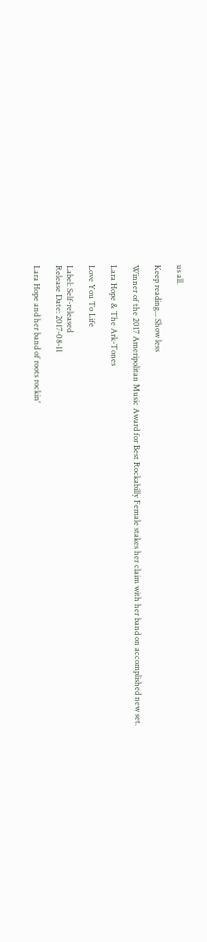us all.

Keep reading... Show less

Winner of the 2017 Ameripolitan Music Award for Best Rockabilly Female stakes her claim with her band on accomplished new set.

Lara Hope & The Ark-Tones

Love You To Life

Label: Self-released
Release Date: 2017-08-11

Lara Hope and her band of roots rockin'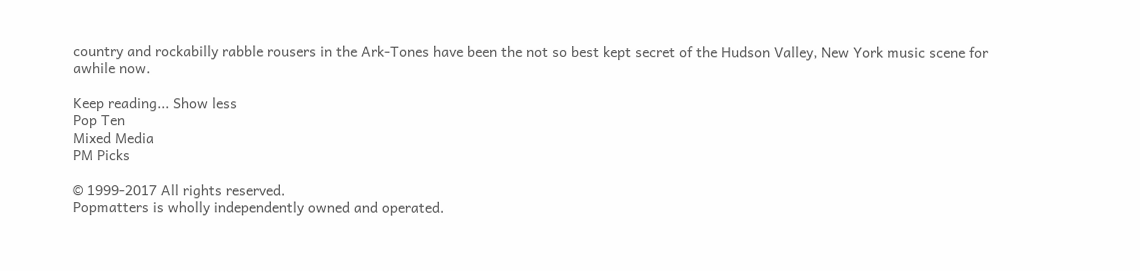country and rockabilly rabble rousers in the Ark-Tones have been the not so best kept secret of the Hudson Valley, New York music scene for awhile now.

Keep reading... Show less
Pop Ten
Mixed Media
PM Picks

© 1999-2017 All rights reserved.
Popmatters is wholly independently owned and operated.